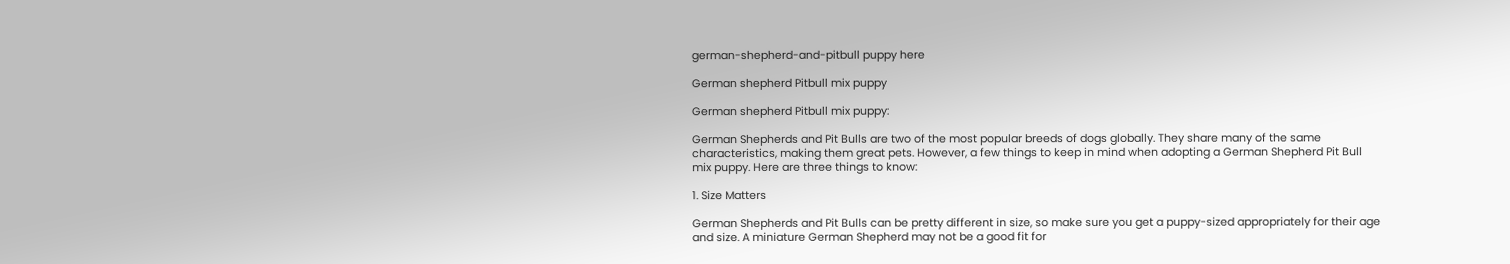german-shepherd-and-pitbull puppy here

German shepherd Pitbull mix puppy

German shepherd Pitbull mix puppy:

German Shepherds and Pit Bulls are two of the most popular breeds of dogs globally. They share many of the same characteristics, making them great pets. However, a few things to keep in mind when adopting a German Shepherd Pit Bull mix puppy. Here are three things to know:

1. Size Matters

German Shepherds and Pit Bulls can be pretty different in size, so make sure you get a puppy-sized appropriately for their age and size. A miniature German Shepherd may not be a good fit for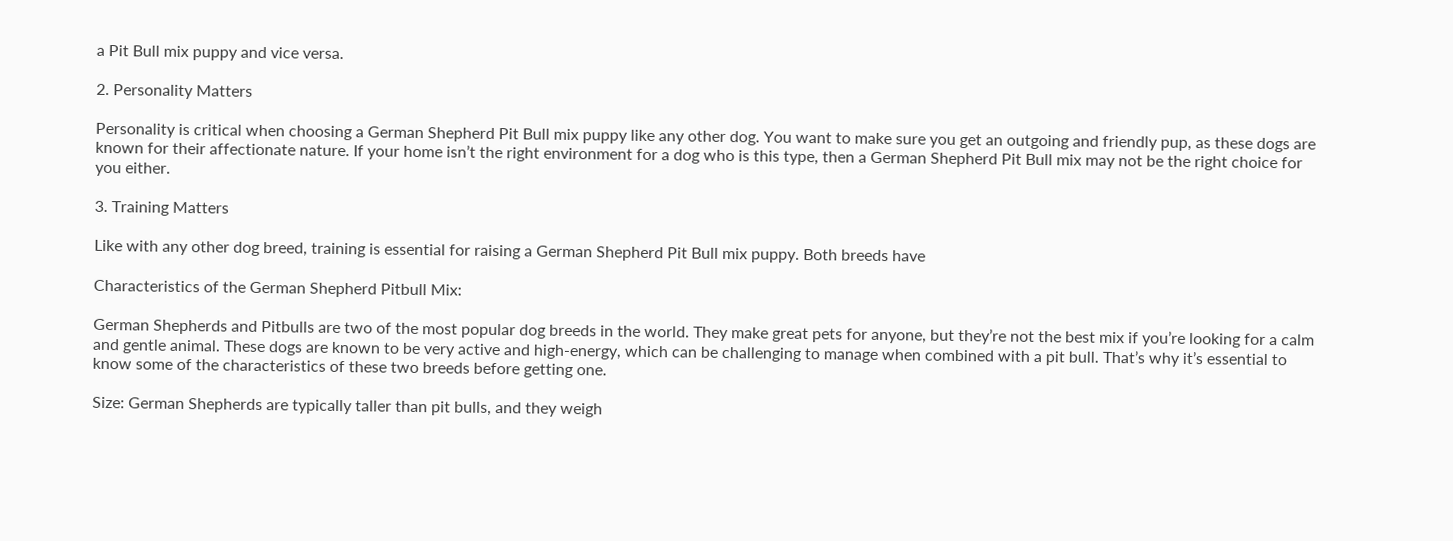a Pit Bull mix puppy and vice versa.

2. Personality Matters

Personality is critical when choosing a German Shepherd Pit Bull mix puppy like any other dog. You want to make sure you get an outgoing and friendly pup, as these dogs are known for their affectionate nature. If your home isn’t the right environment for a dog who is this type, then a German Shepherd Pit Bull mix may not be the right choice for you either.

3. Training Matters

Like with any other dog breed, training is essential for raising a German Shepherd Pit Bull mix puppy. Both breeds have

Characteristics of the German Shepherd Pitbull Mix:

German Shepherds and Pitbulls are two of the most popular dog breeds in the world. They make great pets for anyone, but they’re not the best mix if you’re looking for a calm and gentle animal. These dogs are known to be very active and high-energy, which can be challenging to manage when combined with a pit bull. That’s why it’s essential to know some of the characteristics of these two breeds before getting one.

Size: German Shepherds are typically taller than pit bulls, and they weigh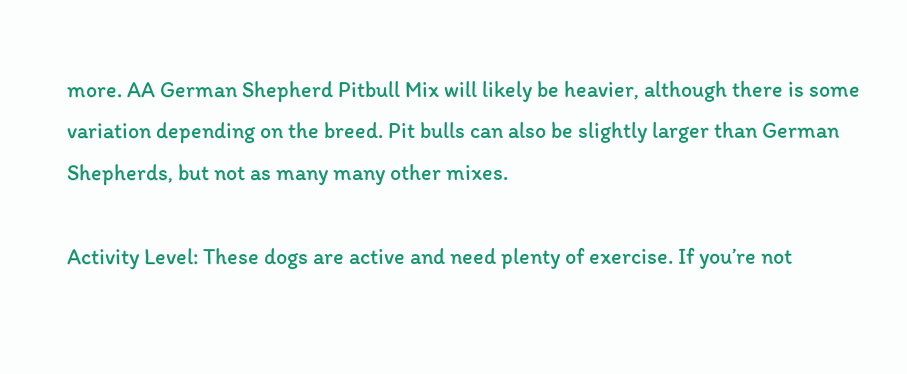more. AA German Shepherd Pitbull Mix will likely be heavier, although there is some variation depending on the breed. Pit bulls can also be slightly larger than German Shepherds, but not as many many other mixes.

Activity Level: These dogs are active and need plenty of exercise. If you’re not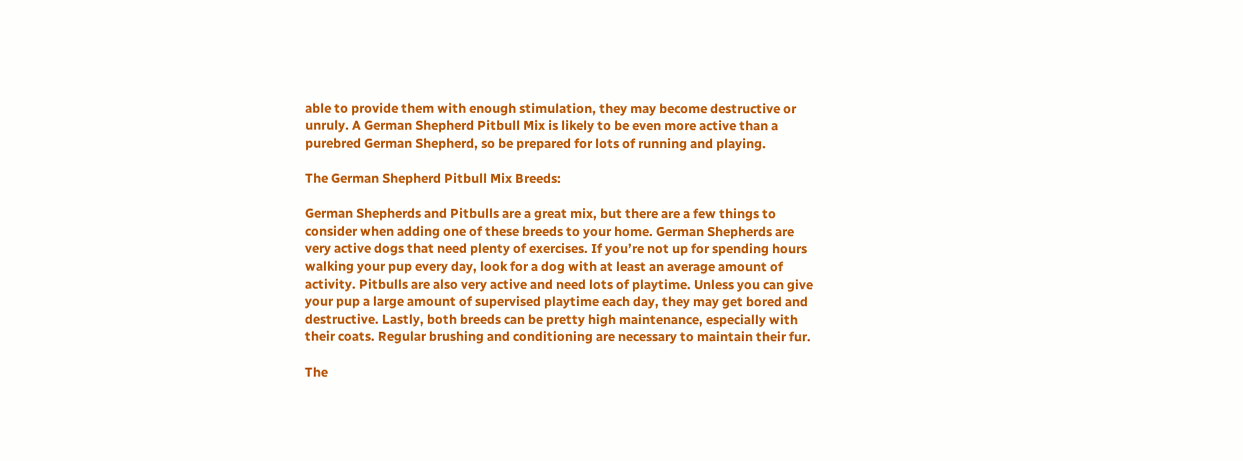able to provide them with enough stimulation, they may become destructive or unruly. A German Shepherd Pitbull Mix is likely to be even more active than a purebred German Shepherd, so be prepared for lots of running and playing.

The German Shepherd Pitbull Mix Breeds:

German Shepherds and Pitbulls are a great mix, but there are a few things to consider when adding one of these breeds to your home. German Shepherds are very active dogs that need plenty of exercises. If you’re not up for spending hours walking your pup every day, look for a dog with at least an average amount of activity. Pitbulls are also very active and need lots of playtime. Unless you can give your pup a large amount of supervised playtime each day, they may get bored and destructive. Lastly, both breeds can be pretty high maintenance, especially with their coats. Regular brushing and conditioning are necessary to maintain their fur.

The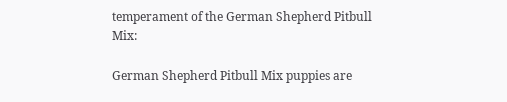temperament of the German Shepherd Pitbull Mix:

German Shepherd Pitbull Mix puppies are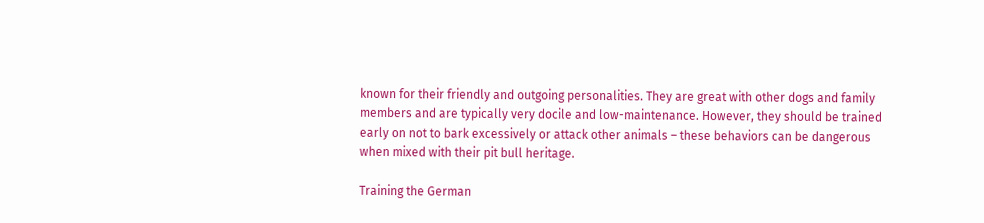known for their friendly and outgoing personalities. They are great with other dogs and family members and are typically very docile and low-maintenance. However, they should be trained early on not to bark excessively or attack other animals – these behaviors can be dangerous when mixed with their pit bull heritage.

Training the German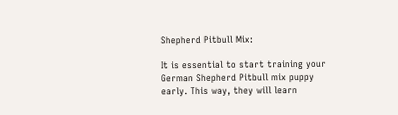Shepherd Pitbull Mix:

It is essential to start training your German Shepherd Pitbull mix puppy early. This way, they will learn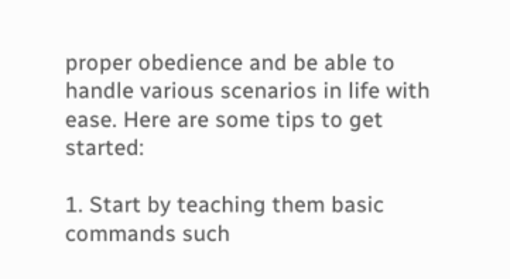proper obedience and be able to handle various scenarios in life with ease. Here are some tips to get started:

1. Start by teaching them basic commands such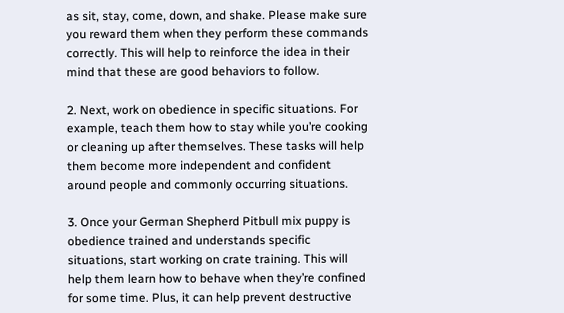as sit, stay, come, down, and shake. Please make sure you reward them when they perform these commands correctly. This will help to reinforce the idea in their mind that these are good behaviors to follow.

2. Next, work on obedience in specific situations. For example, teach them how to stay while you’re cooking or cleaning up after themselves. These tasks will help them become more independent and confident around people and commonly occurring situations.

3. Once your German Shepherd Pitbull mix puppy is obedience trained and understands specific situations, start working on crate training. This will help them learn how to behave when they’re confined for some time. Plus, it can help prevent destructive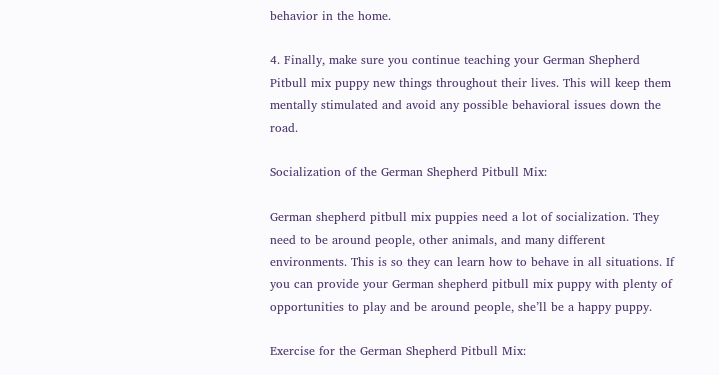behavior in the home.

4. Finally, make sure you continue teaching your German Shepherd Pitbull mix puppy new things throughout their lives. This will keep them mentally stimulated and avoid any possible behavioral issues down the road.

Socialization of the German Shepherd Pitbull Mix:

German shepherd pitbull mix puppies need a lot of socialization. They need to be around people, other animals, and many different environments. This is so they can learn how to behave in all situations. If you can provide your German shepherd pitbull mix puppy with plenty of opportunities to play and be around people, she’ll be a happy puppy.

Exercise for the German Shepherd Pitbull Mix: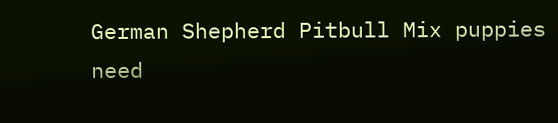German Shepherd Pitbull Mix puppies need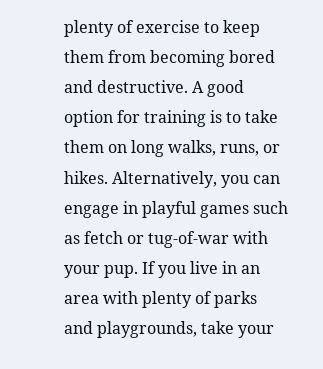plenty of exercise to keep them from becoming bored and destructive. A good option for training is to take them on long walks, runs, or hikes. Alternatively, you can engage in playful games such as fetch or tug-of-war with your pup. If you live in an area with plenty of parks and playgrounds, take your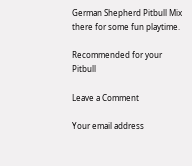German Shepherd Pitbull Mix there for some fun playtime.

Recommended for your Pitbull

Leave a Comment

Your email address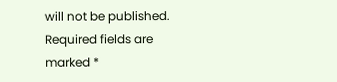will not be published. Required fields are marked *